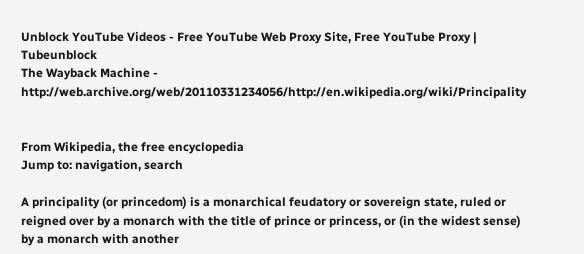Unblock YouTube Videos - Free YouTube Web Proxy Site, Free YouTube Proxy | Tubeunblock
The Wayback Machine - http://web.archive.org/web/20110331234056/http://en.wikipedia.org/wiki/Principality


From Wikipedia, the free encyclopedia
Jump to: navigation, search

A principality (or princedom) is a monarchical feudatory or sovereign state, ruled or reigned over by a monarch with the title of prince or princess, or (in the widest sense) by a monarch with another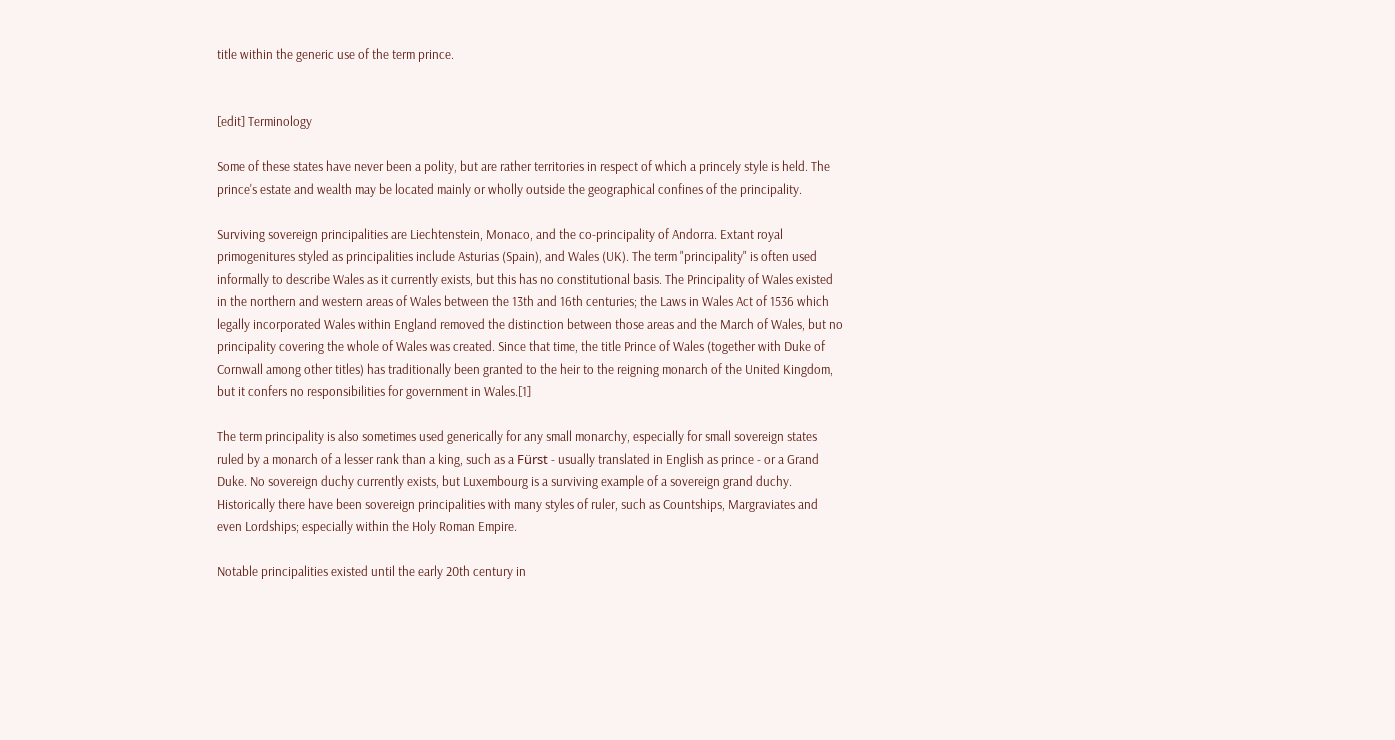title within the generic use of the term prince.


[edit] Terminology

Some of these states have never been a polity, but are rather territories in respect of which a princely style is held. The prince's estate and wealth may be located mainly or wholly outside the geographical confines of the principality.

Surviving sovereign principalities are Liechtenstein, Monaco, and the co-principality of Andorra. Extant royal primogenitures styled as principalities include Asturias (Spain), and Wales (UK). The term "principality" is often used informally to describe Wales as it currently exists, but this has no constitutional basis. The Principality of Wales existed in the northern and western areas of Wales between the 13th and 16th centuries; the Laws in Wales Act of 1536 which legally incorporated Wales within England removed the distinction between those areas and the March of Wales, but no principality covering the whole of Wales was created. Since that time, the title Prince of Wales (together with Duke of Cornwall among other titles) has traditionally been granted to the heir to the reigning monarch of the United Kingdom, but it confers no responsibilities for government in Wales.[1]

The term principality is also sometimes used generically for any small monarchy, especially for small sovereign states ruled by a monarch of a lesser rank than a king, such as a Fürst - usually translated in English as prince - or a Grand Duke. No sovereign duchy currently exists, but Luxembourg is a surviving example of a sovereign grand duchy. Historically there have been sovereign principalities with many styles of ruler, such as Countships, Margraviates and even Lordships; especially within the Holy Roman Empire.

Notable principalities existed until the early 20th century in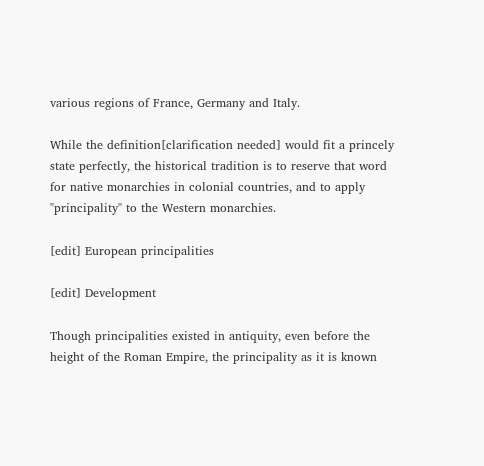various regions of France, Germany and Italy.

While the definition[clarification needed] would fit a princely state perfectly, the historical tradition is to reserve that word for native monarchies in colonial countries, and to apply "principality" to the Western monarchies.

[edit] European principalities

[edit] Development

Though principalities existed in antiquity, even before the height of the Roman Empire, the principality as it is known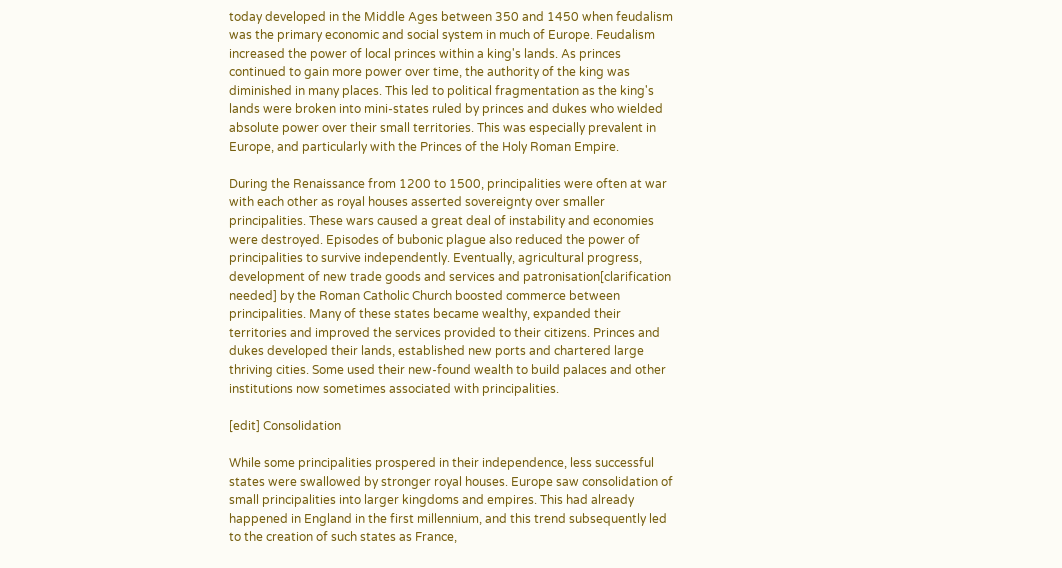today developed in the Middle Ages between 350 and 1450 when feudalism was the primary economic and social system in much of Europe. Feudalism increased the power of local princes within a king's lands. As princes continued to gain more power over time, the authority of the king was diminished in many places. This led to political fragmentation as the king's lands were broken into mini-states ruled by princes and dukes who wielded absolute power over their small territories. This was especially prevalent in Europe, and particularly with the Princes of the Holy Roman Empire.

During the Renaissance from 1200 to 1500, principalities were often at war with each other as royal houses asserted sovereignty over smaller principalities. These wars caused a great deal of instability and economies were destroyed. Episodes of bubonic plague also reduced the power of principalities to survive independently. Eventually, agricultural progress, development of new trade goods and services and patronisation[clarification needed] by the Roman Catholic Church boosted commerce between principalities. Many of these states became wealthy, expanded their territories and improved the services provided to their citizens. Princes and dukes developed their lands, established new ports and chartered large thriving cities. Some used their new-found wealth to build palaces and other institutions now sometimes associated with principalities.

[edit] Consolidation

While some principalities prospered in their independence, less successful states were swallowed by stronger royal houses. Europe saw consolidation of small principalities into larger kingdoms and empires. This had already happened in England in the first millennium, and this trend subsequently led to the creation of such states as France,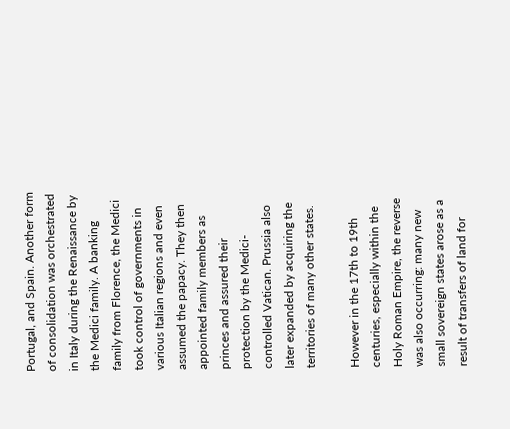Portugal, and Spain. Another form of consolidation was orchestrated in Italy during the Renaissance by the Medici family. A banking family from Florence, the Medici took control of governments in various Italian regions and even assumed the papacy. They then appointed family members as princes and assured their protection by the Medici-controlled Vatican. Prussia also later expanded by acquiring the territories of many other states.

However in the 17th to 19th centuries, especially within the Holy Roman Empire, the reverse was also occurring: many new small sovereign states arose as a result of transfers of land for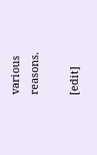various reasons.

[edit]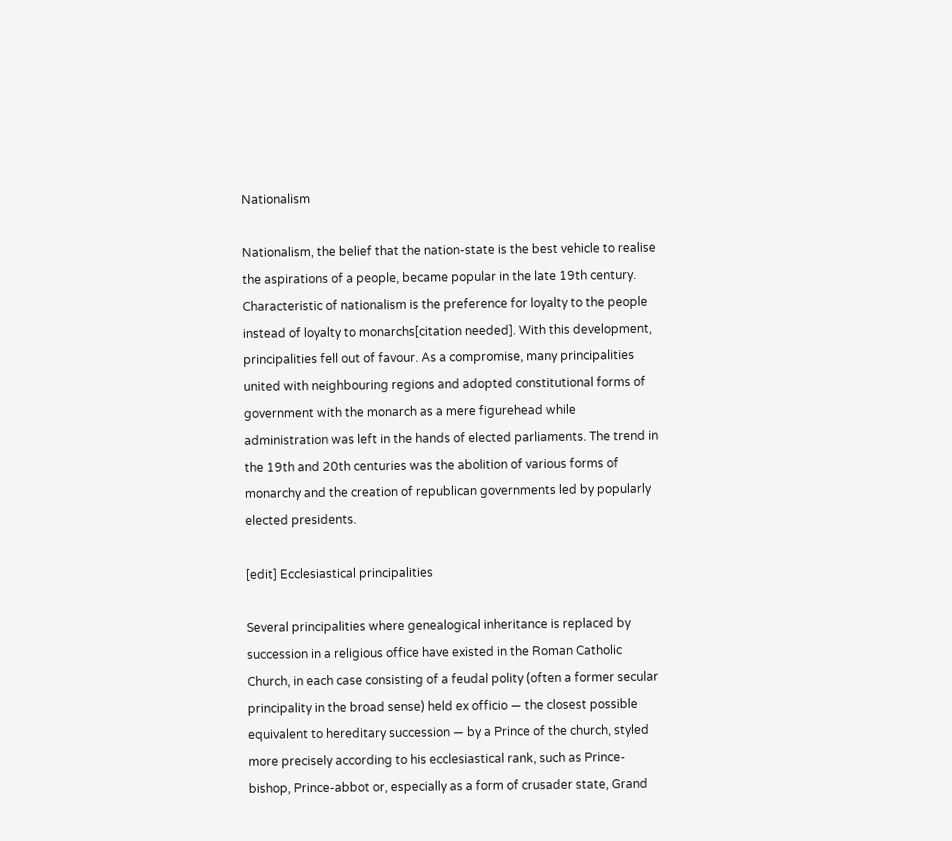Nationalism

Nationalism, the belief that the nation-state is the best vehicle to realise the aspirations of a people, became popular in the late 19th century. Characteristic of nationalism is the preference for loyalty to the people instead of loyalty to monarchs[citation needed]. With this development, principalities fell out of favour. As a compromise, many principalities united with neighbouring regions and adopted constitutional forms of government with the monarch as a mere figurehead while administration was left in the hands of elected parliaments. The trend in the 19th and 20th centuries was the abolition of various forms of monarchy and the creation of republican governments led by popularly elected presidents.

[edit] Ecclesiastical principalities

Several principalities where genealogical inheritance is replaced by succession in a religious office have existed in the Roman Catholic Church, in each case consisting of a feudal polity (often a former secular principality in the broad sense) held ex officio — the closest possible equivalent to hereditary succession — by a Prince of the church, styled more precisely according to his ecclesiastical rank, such as Prince-bishop, Prince-abbot or, especially as a form of crusader state, Grand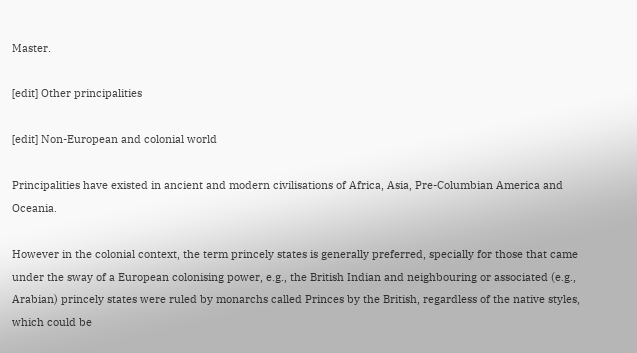Master.

[edit] Other principalities

[edit] Non-European and colonial world

Principalities have existed in ancient and modern civilisations of Africa, Asia, Pre-Columbian America and Oceania.

However in the colonial context, the term princely states is generally preferred, specially for those that came under the sway of a European colonising power, e.g., the British Indian and neighbouring or associated (e.g., Arabian) princely states were ruled by monarchs called Princes by the British, regardless of the native styles, which could be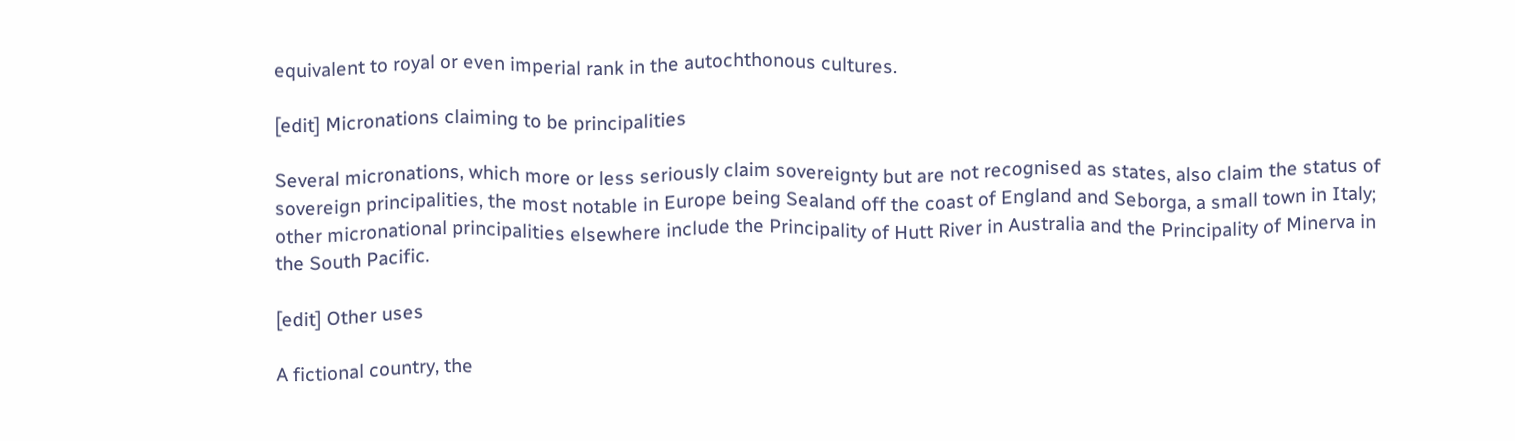equivalent to royal or even imperial rank in the autochthonous cultures.

[edit] Micronations claiming to be principalities

Several micronations, which more or less seriously claim sovereignty but are not recognised as states, also claim the status of sovereign principalities, the most notable in Europe being Sealand off the coast of England and Seborga, a small town in Italy; other micronational principalities elsewhere include the Principality of Hutt River in Australia and the Principality of Minerva in the South Pacific.

[edit] Other uses

A fictional country, the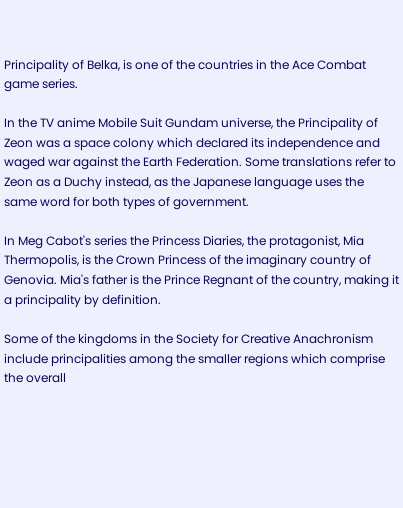Principality of Belka, is one of the countries in the Ace Combat game series.

In the TV anime Mobile Suit Gundam universe, the Principality of Zeon was a space colony which declared its independence and waged war against the Earth Federation. Some translations refer to Zeon as a Duchy instead, as the Japanese language uses the same word for both types of government.

In Meg Cabot's series the Princess Diaries, the protagonist, Mia Thermopolis, is the Crown Princess of the imaginary country of Genovia. Mia's father is the Prince Regnant of the country, making it a principality by definition.

Some of the kingdoms in the Society for Creative Anachronism include principalities among the smaller regions which comprise the overall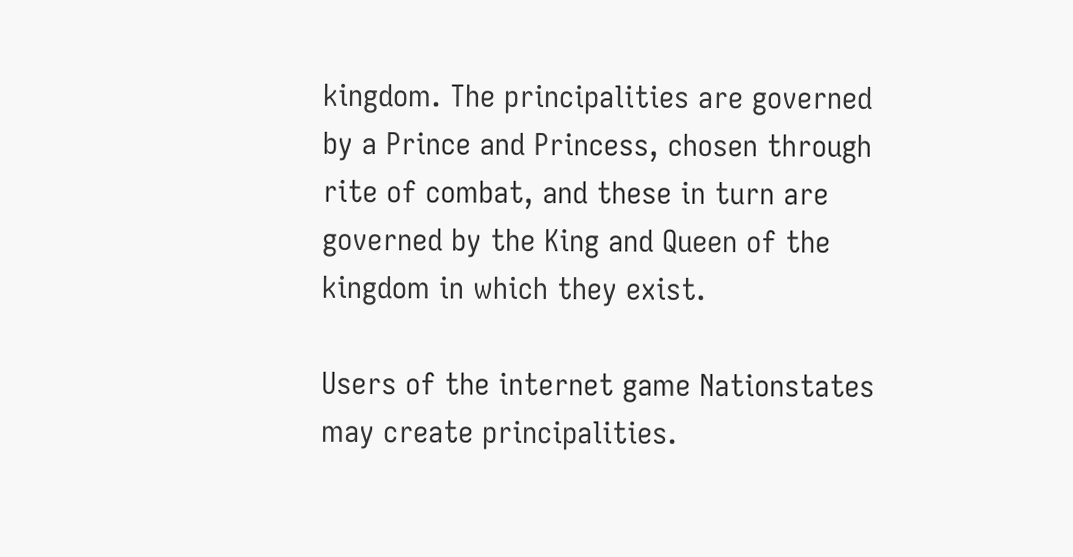kingdom. The principalities are governed by a Prince and Princess, chosen through rite of combat, and these in turn are governed by the King and Queen of the kingdom in which they exist.

Users of the internet game Nationstates may create principalities.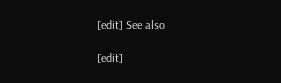[edit] See also

[edit]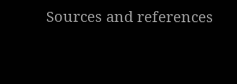Sources and references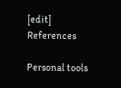[edit] References

Personal tools